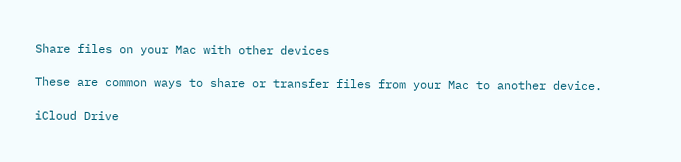Share files on your Mac with other devices

These are common ways to share or transfer files from your Mac to another device.

iCloud Drive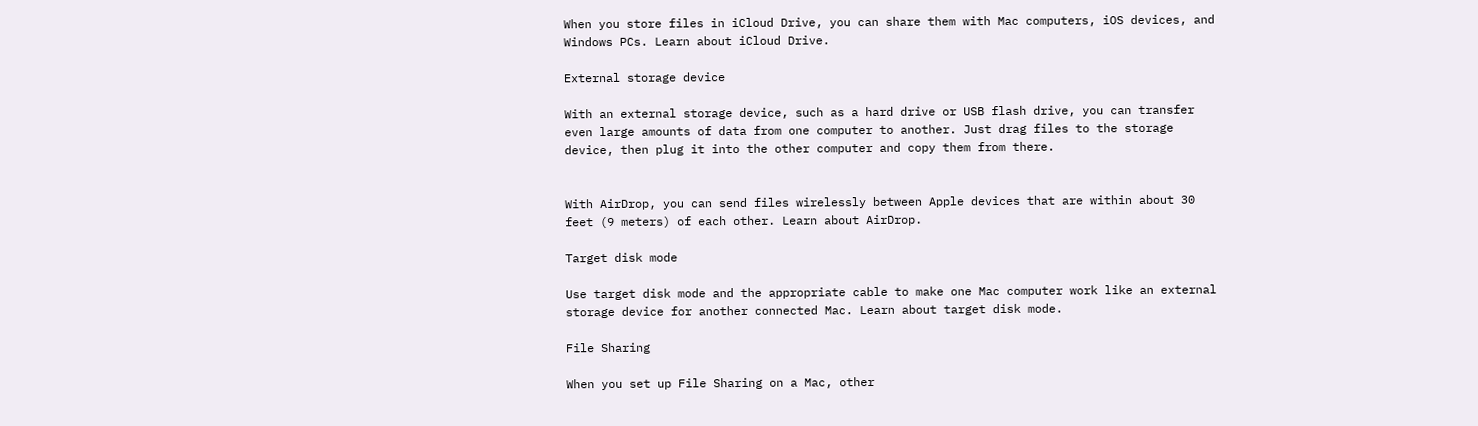When you store files in iCloud Drive, you can share them with Mac computers, iOS devices, and Windows PCs. Learn about iCloud Drive.

External storage device

With an external storage device, such as a hard drive or USB flash drive, you can transfer even large amounts of data from one computer to another. Just drag files to the storage device, then plug it into the other computer and copy them from there.


With AirDrop, you can send files wirelessly between Apple devices that are within about 30 feet (9 meters) of each other. Learn about AirDrop.

Target disk mode

Use target disk mode and the appropriate cable to make one Mac computer work like an external storage device for another connected Mac. Learn about target disk mode.

File Sharing

When you set up File Sharing on a Mac, other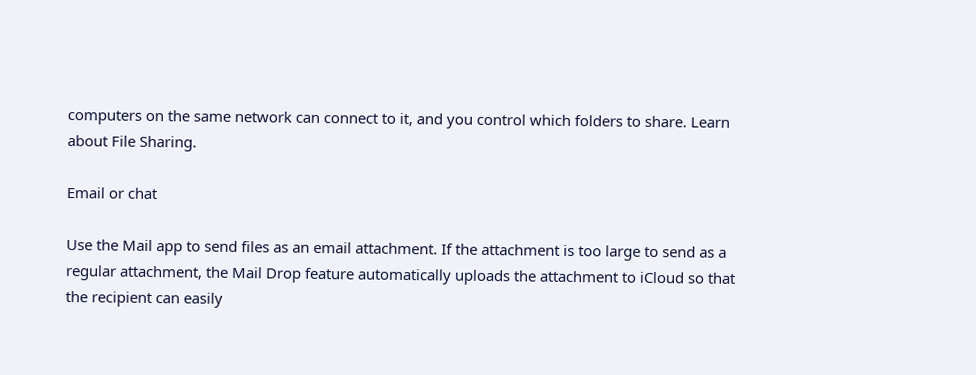computers on the same network can connect to it, and you control which folders to share. Learn about File Sharing.

Email or chat

Use the Mail app to send files as an email attachment. If the attachment is too large to send as a regular attachment, the Mail Drop feature automatically uploads the attachment to iCloud so that the recipient can easily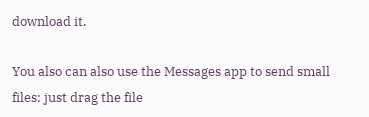download it.

You also can also use the Messages app to send small files: just drag the file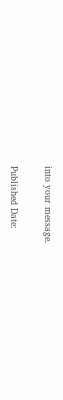into your message.

Published Date: